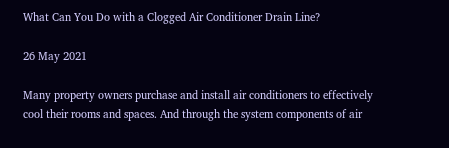What Can You Do with a Clogged Air Conditioner Drain Line?

26 May 2021

Many property owners purchase and install air conditioners to effectively cool their rooms and spaces. And through the system components of air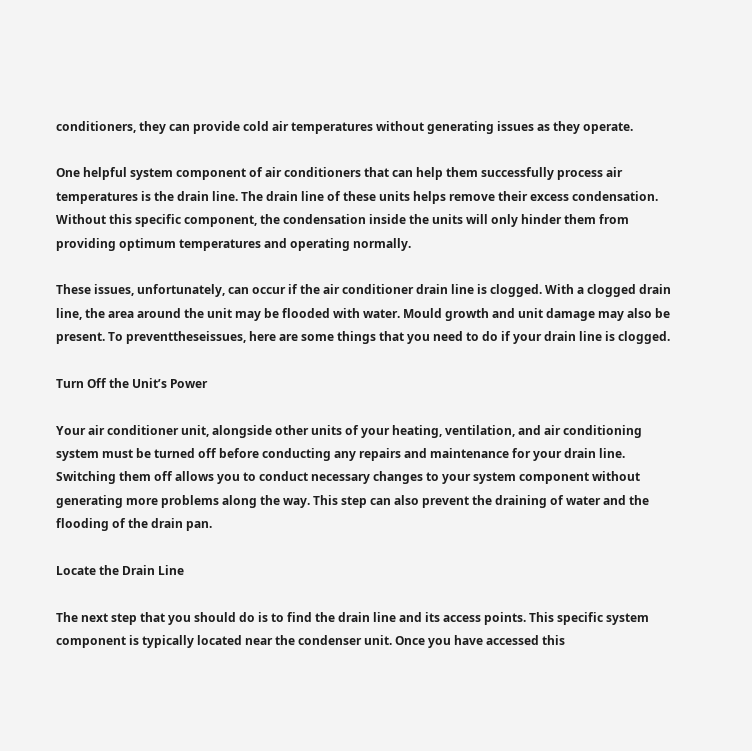conditioners, they can provide cold air temperatures without generating issues as they operate.

One helpful system component of air conditioners that can help them successfully process air temperatures is the drain line. The drain line of these units helps remove their excess condensation. Without this specific component, the condensation inside the units will only hinder them from providing optimum temperatures and operating normally.

These issues, unfortunately, can occur if the air conditioner drain line is clogged. With a clogged drain line, the area around the unit may be flooded with water. Mould growth and unit damage may also be present. To preventtheseissues, here are some things that you need to do if your drain line is clogged.

Turn Off the Unit’s Power

Your air conditioner unit, alongside other units of your heating, ventilation, and air conditioning system must be turned off before conducting any repairs and maintenance for your drain line. Switching them off allows you to conduct necessary changes to your system component without generating more problems along the way. This step can also prevent the draining of water and the flooding of the drain pan.

Locate the Drain Line

The next step that you should do is to find the drain line and its access points. This specific system component is typically located near the condenser unit. Once you have accessed this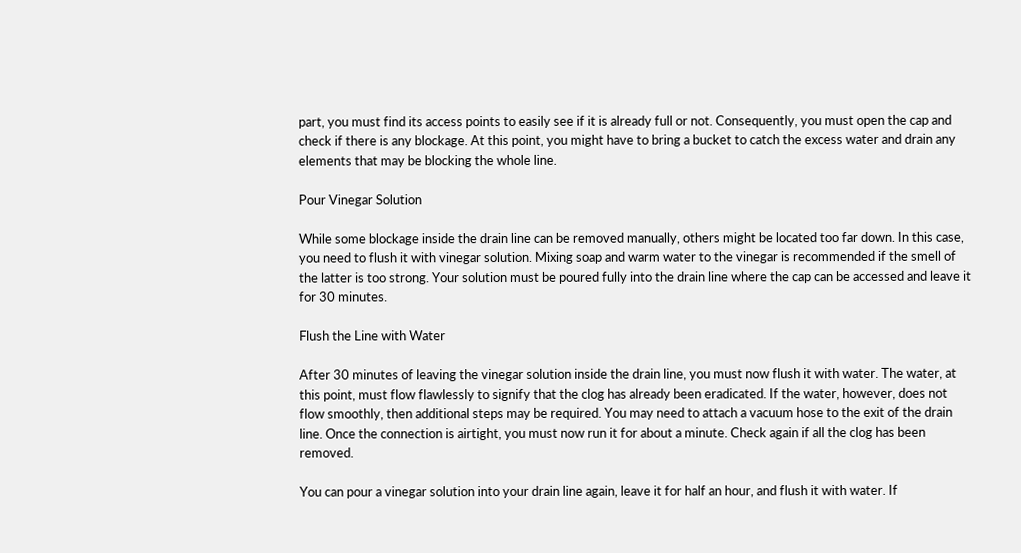part, you must find its access points to easily see if it is already full or not. Consequently, you must open the cap and check if there is any blockage. At this point, you might have to bring a bucket to catch the excess water and drain any elements that may be blocking the whole line.

Pour Vinegar Solution

While some blockage inside the drain line can be removed manually, others might be located too far down. In this case, you need to flush it with vinegar solution. Mixing soap and warm water to the vinegar is recommended if the smell of the latter is too strong. Your solution must be poured fully into the drain line where the cap can be accessed and leave it for 30 minutes.

Flush the Line with Water

After 30 minutes of leaving the vinegar solution inside the drain line, you must now flush it with water. The water, at this point, must flow flawlessly to signify that the clog has already been eradicated. If the water, however, does not flow smoothly, then additional steps may be required. You may need to attach a vacuum hose to the exit of the drain line. Once the connection is airtight, you must now run it for about a minute. Check again if all the clog has been removed.

You can pour a vinegar solution into your drain line again, leave it for half an hour, and flush it with water. If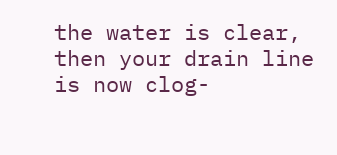the water is clear, then your drain line is now clog-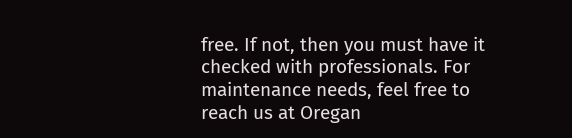free. If not, then you must have it checked with professionals. For maintenance needs, feel free to reach us at Oregan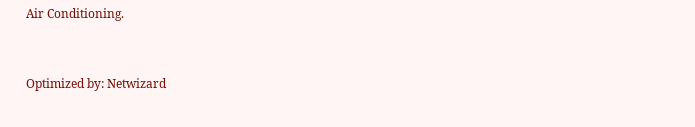Air Conditioning.


Optimized by: Netwizard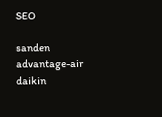SEO

sanden advantage-air daikin